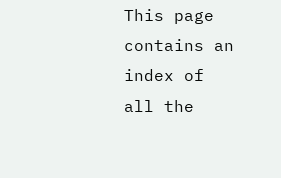This page contains an index of all the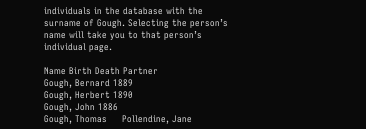individuals in the database with the surname of Gough. Selecting the person’s name will take you to that person’s individual page.

Name Birth Death Partner
Gough, Bernard 1889
Gough, Herbert 1890
Gough, John 1886
Gough, Thomas     Pollendine, Jane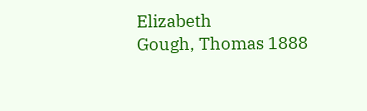Elizabeth
Gough, Thomas 1888